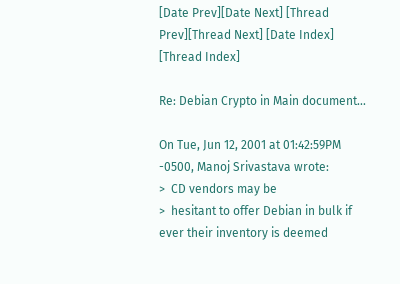[Date Prev][Date Next] [Thread Prev][Thread Next] [Date Index] [Thread Index]

Re: Debian Crypto in Main document...

On Tue, Jun 12, 2001 at 01:42:59PM -0500, Manoj Srivastava wrote:
>  CD vendors may be
>  hesitant to offer Debian in bulk if ever their inventory is deemed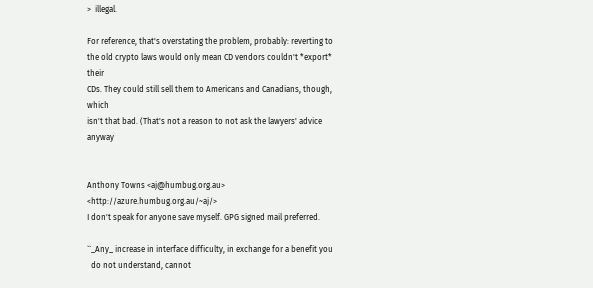>  illegal.

For reference, that's overstating the problem, probably: reverting to
the old crypto laws would only mean CD vendors couldn't *export* their
CDs. They could still sell them to Americans and Canadians, though, which
isn't that bad. (That's not a reason to not ask the lawyers' advice anyway


Anthony Towns <aj@humbug.org.au> <http://azure.humbug.org.au/~aj/>
I don't speak for anyone save myself. GPG signed mail preferred.

``_Any_ increase in interface difficulty, in exchange for a benefit you
  do not understand, cannot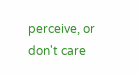perceive, or don't care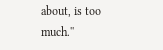about, is too much.''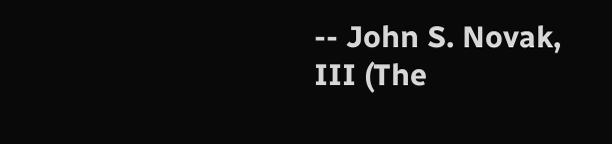-- John S. Novak, III (The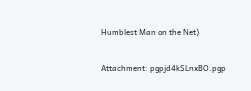Humblest Man on the Net)

Attachment: pgpjd4kSLnxBO.pgp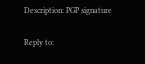Description: PGP signature

Reply to: